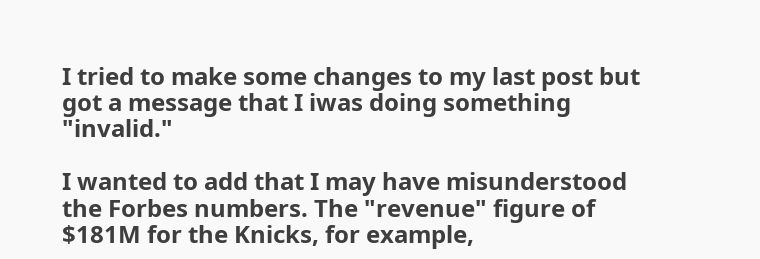I tried to make some changes to my last post but got a message that I iwas doing something "invalid."

I wanted to add that I may have misunderstood the Forbes numbers. The "revenue" figure of $181M for the Knicks, for example,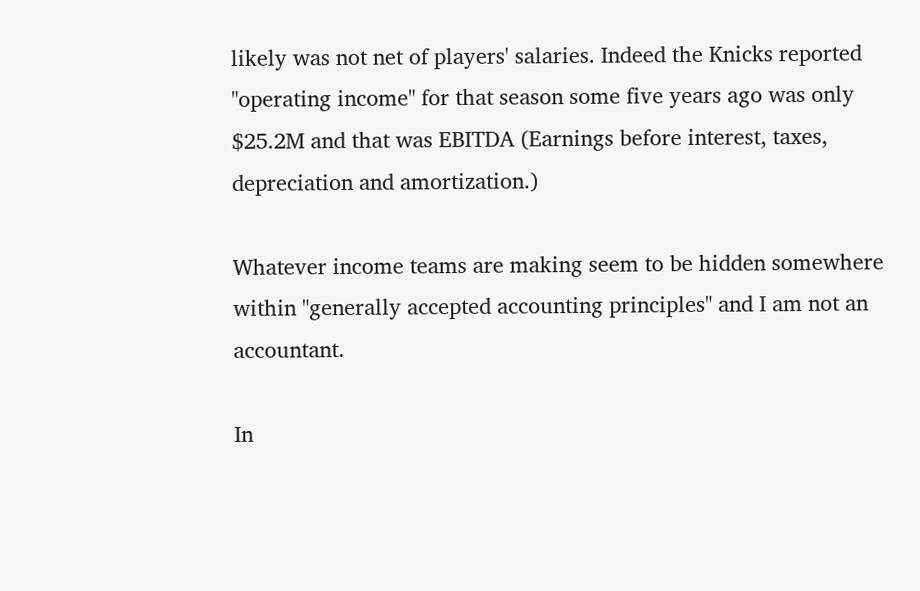likely was not net of players' salaries. Indeed the Knicks reported "operating income" for that season some five years ago was only $25.2M and that was EBITDA (Earnings before interest, taxes, depreciation and amortization.)

Whatever income teams are making seem to be hidden somewhere within "generally accepted accounting principles" and I am not an accountant.

In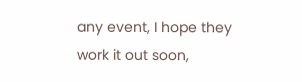any event, I hope they work it out soon,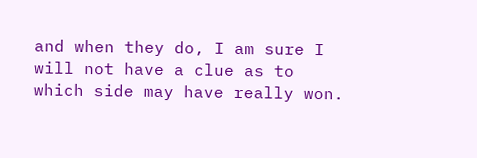and when they do, I am sure I will not have a clue as to which side may have really won.